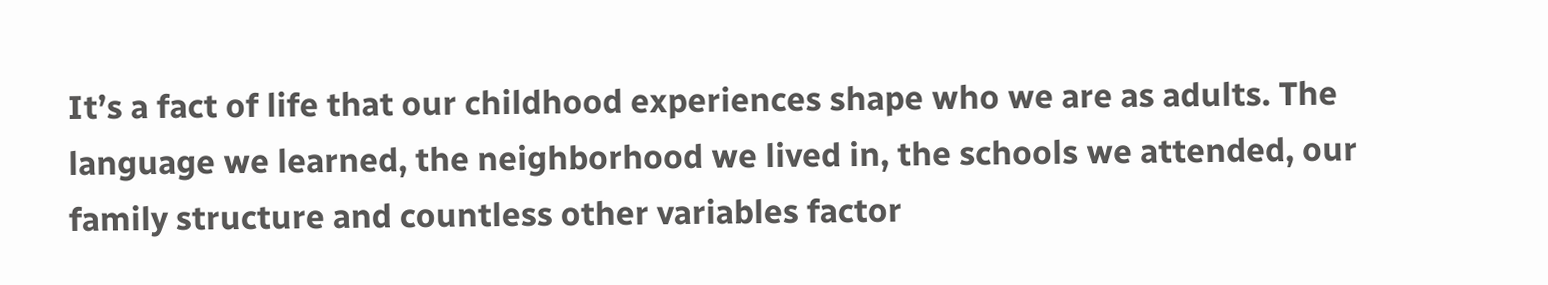It’s a fact of life that our childhood experiences shape who we are as adults. The language we learned, the neighborhood we lived in, the schools we attended, our family structure and countless other variables factor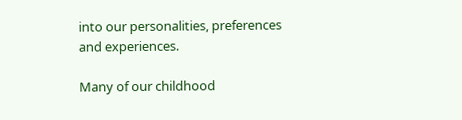into our personalities, preferences and experiences.

Many of our childhood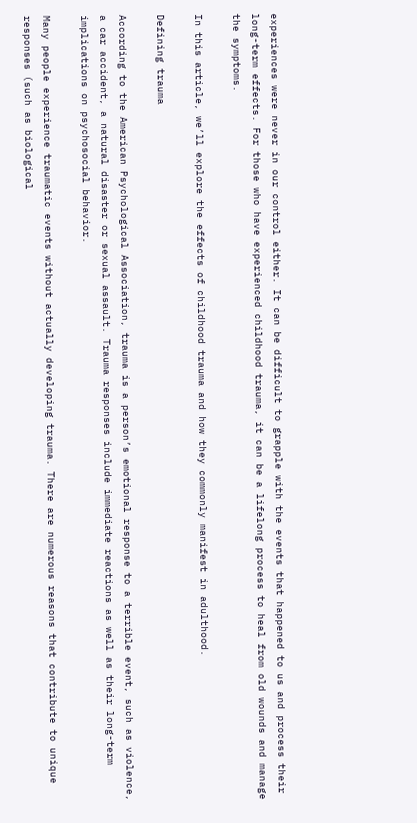experiences were never in our control either. It can be difficult to grapple with the events that happened to us and process their long-term effects. For those who have experienced childhood trauma, it can be a lifelong process to heal from old wounds and manage the symptoms.

In this article, we’ll explore the effects of childhood trauma and how they commonly manifest in adulthood.

Defining trauma

According to the American Psychological Association, trauma is a person’s emotional response to a terrible event, such as violence, a car accident, a natural disaster or sexual assault. Trauma responses include immediate reactions as well as their long-term implications on psychosocial behavior.

Many people experience traumatic events without actually developing trauma. There are numerous reasons that contribute to unique responses (such as biological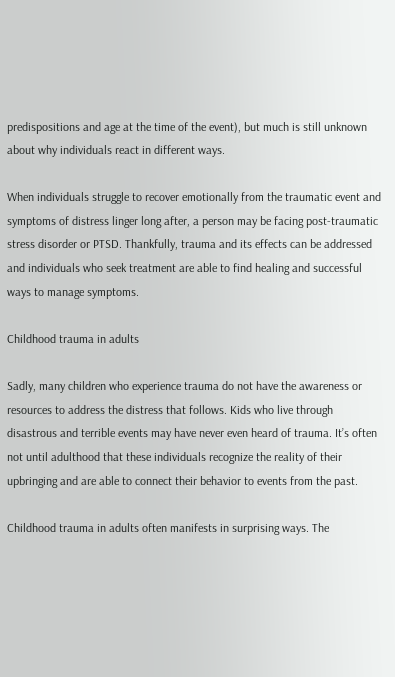predispositions and age at the time of the event), but much is still unknown about why individuals react in different ways.

When individuals struggle to recover emotionally from the traumatic event and symptoms of distress linger long after, a person may be facing post-traumatic stress disorder or PTSD. Thankfully, trauma and its effects can be addressed and individuals who seek treatment are able to find healing and successful ways to manage symptoms.

Childhood trauma in adults

Sadly, many children who experience trauma do not have the awareness or resources to address the distress that follows. Kids who live through disastrous and terrible events may have never even heard of trauma. It’s often not until adulthood that these individuals recognize the reality of their upbringing and are able to connect their behavior to events from the past.

Childhood trauma in adults often manifests in surprising ways. The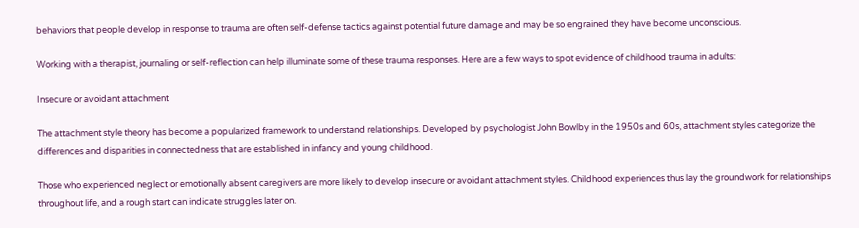behaviors that people develop in response to trauma are often self-defense tactics against potential future damage and may be so engrained they have become unconscious.

Working with a therapist, journaling or self-reflection can help illuminate some of these trauma responses. Here are a few ways to spot evidence of childhood trauma in adults:

Insecure or avoidant attachment

The attachment style theory has become a popularized framework to understand relationships. Developed by psychologist John Bowlby in the 1950s and 60s, attachment styles categorize the differences and disparities in connectedness that are established in infancy and young childhood.

Those who experienced neglect or emotionally absent caregivers are more likely to develop insecure or avoidant attachment styles. Childhood experiences thus lay the groundwork for relationships throughout life, and a rough start can indicate struggles later on.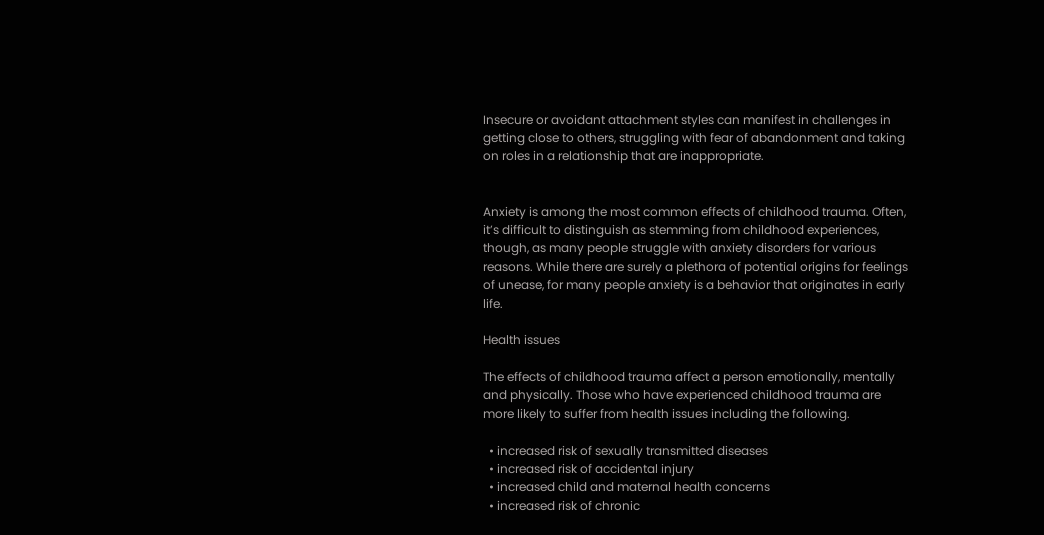Insecure or avoidant attachment styles can manifest in challenges in getting close to others, struggling with fear of abandonment and taking on roles in a relationship that are inappropriate.


Anxiety is among the most common effects of childhood trauma. Often, it’s difficult to distinguish as stemming from childhood experiences, though, as many people struggle with anxiety disorders for various reasons. While there are surely a plethora of potential origins for feelings of unease, for many people anxiety is a behavior that originates in early life.

Health issues

The effects of childhood trauma affect a person emotionally, mentally and physically. Those who have experienced childhood trauma are more likely to suffer from health issues including the following.

  • increased risk of sexually transmitted diseases
  • increased risk of accidental injury
  • increased child and maternal health concerns
  • increased risk of chronic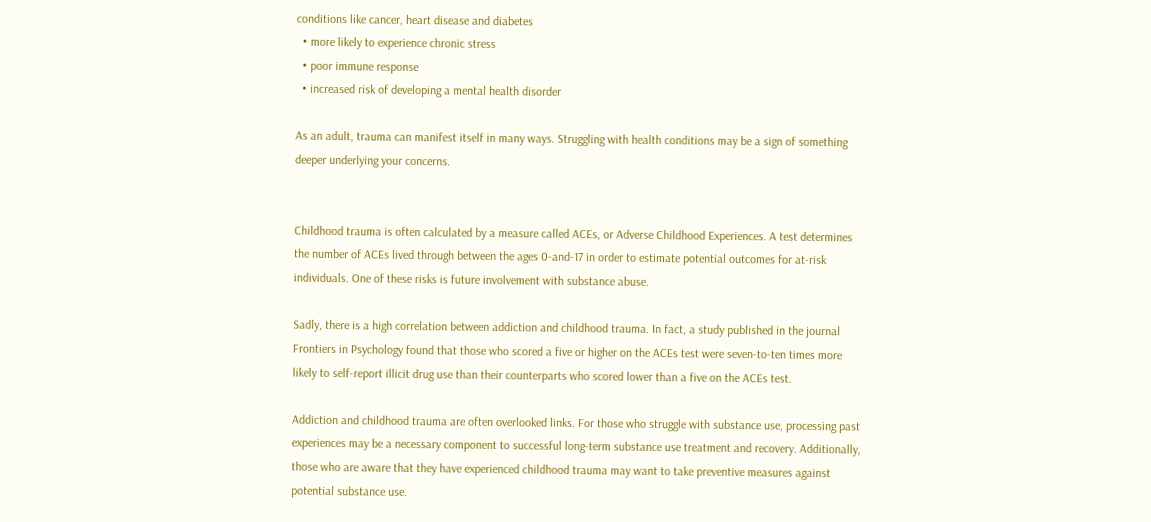conditions like cancer, heart disease and diabetes
  • more likely to experience chronic stress
  • poor immune response
  • increased risk of developing a mental health disorder

As an adult, trauma can manifest itself in many ways. Struggling with health conditions may be a sign of something deeper underlying your concerns.


Childhood trauma is often calculated by a measure called ACEs, or Adverse Childhood Experiences. A test determines the number of ACEs lived through between the ages 0-and-17 in order to estimate potential outcomes for at-risk individuals. One of these risks is future involvement with substance abuse.

Sadly, there is a high correlation between addiction and childhood trauma. In fact, a study published in the journal Frontiers in Psychology found that those who scored a five or higher on the ACEs test were seven-to-ten times more likely to self-report illicit drug use than their counterparts who scored lower than a five on the ACEs test.

Addiction and childhood trauma are often overlooked links. For those who struggle with substance use, processing past experiences may be a necessary component to successful long-term substance use treatment and recovery. Additionally, those who are aware that they have experienced childhood trauma may want to take preventive measures against potential substance use.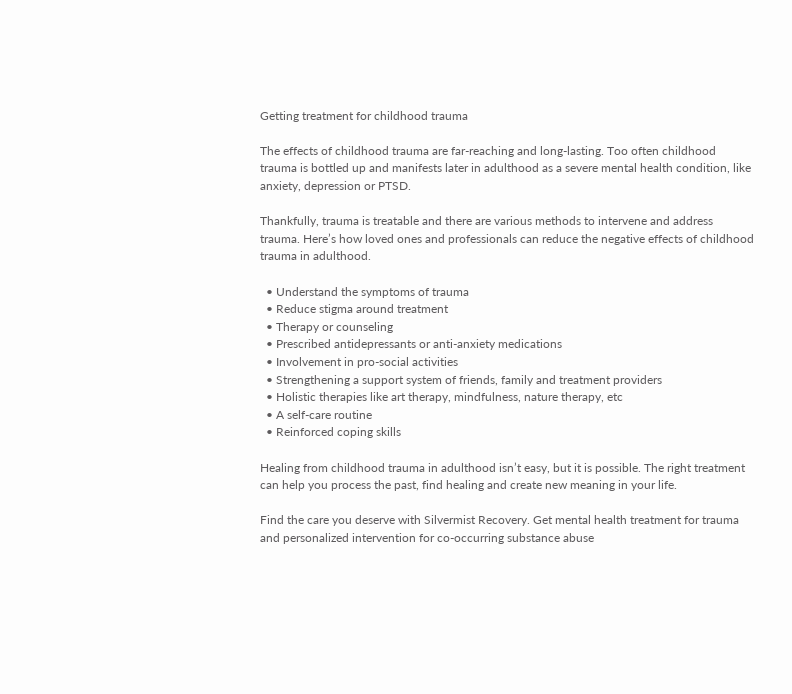Getting treatment for childhood trauma

The effects of childhood trauma are far-reaching and long-lasting. Too often childhood trauma is bottled up and manifests later in adulthood as a severe mental health condition, like anxiety, depression or PTSD.

Thankfully, trauma is treatable and there are various methods to intervene and address trauma. Here’s how loved ones and professionals can reduce the negative effects of childhood trauma in adulthood.

  • Understand the symptoms of trauma
  • Reduce stigma around treatment
  • Therapy or counseling
  • Prescribed antidepressants or anti-anxiety medications
  • Involvement in pro-social activities
  • Strengthening a support system of friends, family and treatment providers
  • Holistic therapies like art therapy, mindfulness, nature therapy, etc
  • A self-care routine
  • Reinforced coping skills

Healing from childhood trauma in adulthood isn’t easy, but it is possible. The right treatment can help you process the past, find healing and create new meaning in your life.

Find the care you deserve with Silvermist Recovery. Get mental health treatment for trauma and personalized intervention for co-occurring substance abuse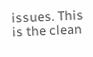issues. This is the clean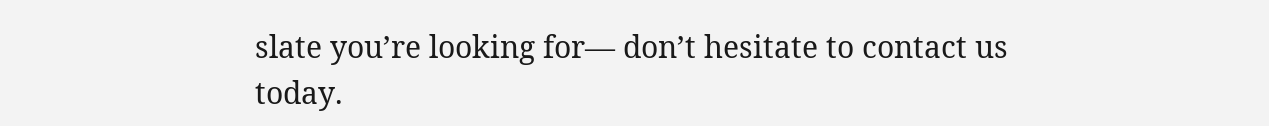slate you’re looking for— don’t hesitate to contact us today.